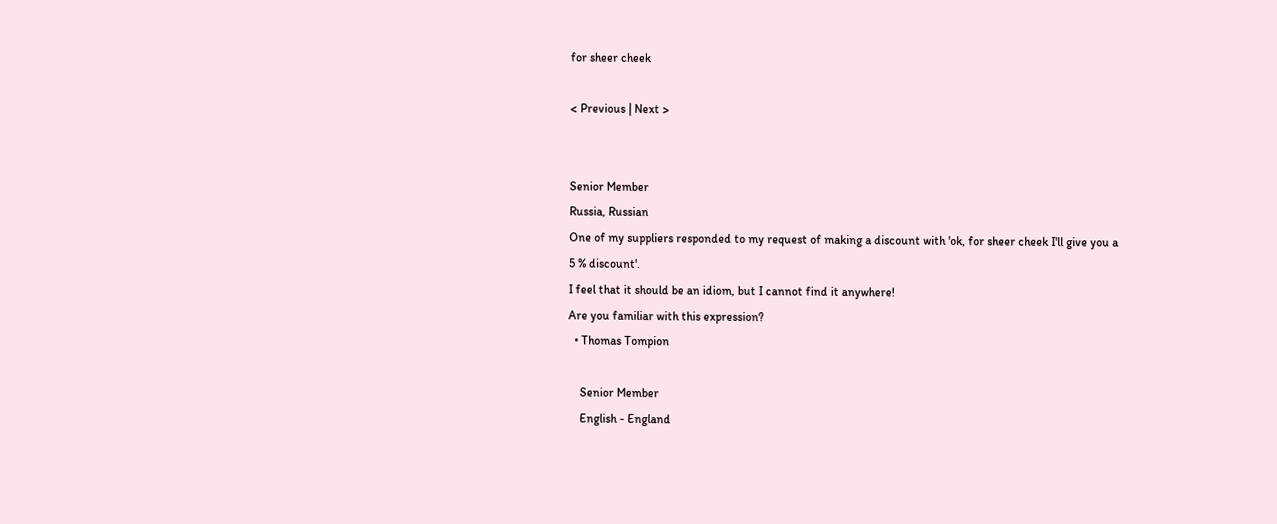for sheer cheek

< Previous | Next >


Senior Member
Russia, Russian
One of my suppliers responded to my request of making a discount with 'ok, for sheer cheek I'll give you a 5 % discount'.
I feel that it should be an idiom, but I cannot find it anywhere!
Are you familiar with this expression?
  • Thomas Tompion

    Senior Member
    English - England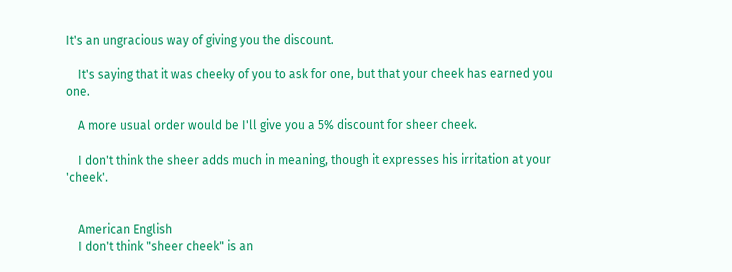It's an ungracious way of giving you the discount.

    It's saying that it was cheeky of you to ask for one, but that your cheek has earned you one.

    A more usual order would be I'll give you a 5% discount for sheer cheek.

    I don't think the sheer adds much in meaning, though it expresses his irritation at your 'cheek'.


    American English
    I don't think "sheer cheek" is an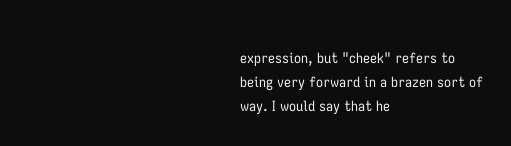expression, but "cheek" refers to being very forward in a brazen sort of way. I would say that he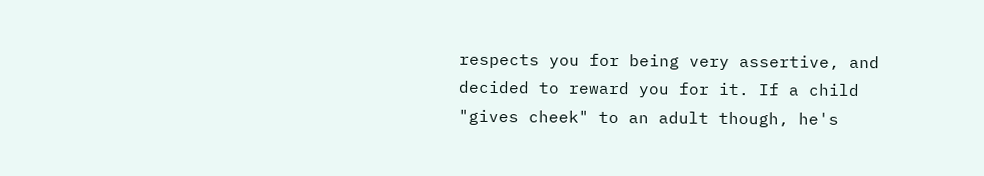respects you for being very assertive, and decided to reward you for it. If a child "gives cheek" to an adult though, he's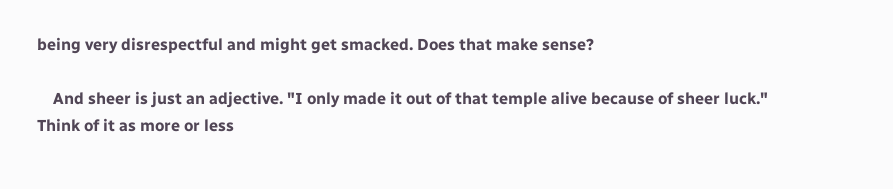being very disrespectful and might get smacked. Does that make sense?

    And sheer is just an adjective. "I only made it out of that temple alive because of sheer luck." Think of it as more or less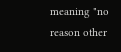meaning "no reason other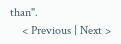than".
    < Previous | Next >